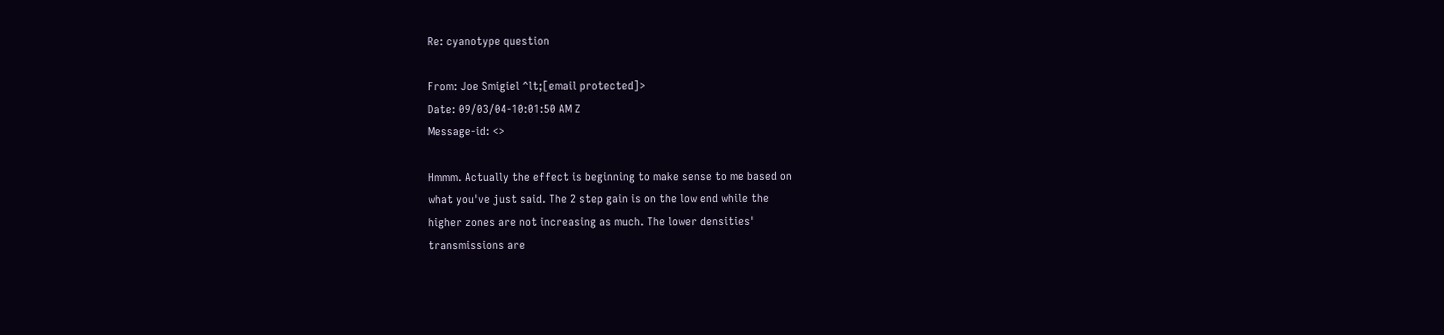Re: cyanotype question

From: Joe Smigiel ^lt;[email protected]>
Date: 09/03/04-10:01:50 AM Z
Message-id: <>

Hmmm. Actually the effect is beginning to make sense to me based on
what you've just said. The 2 step gain is on the low end while the
higher zones are not increasing as much. The lower densities'
transmissions are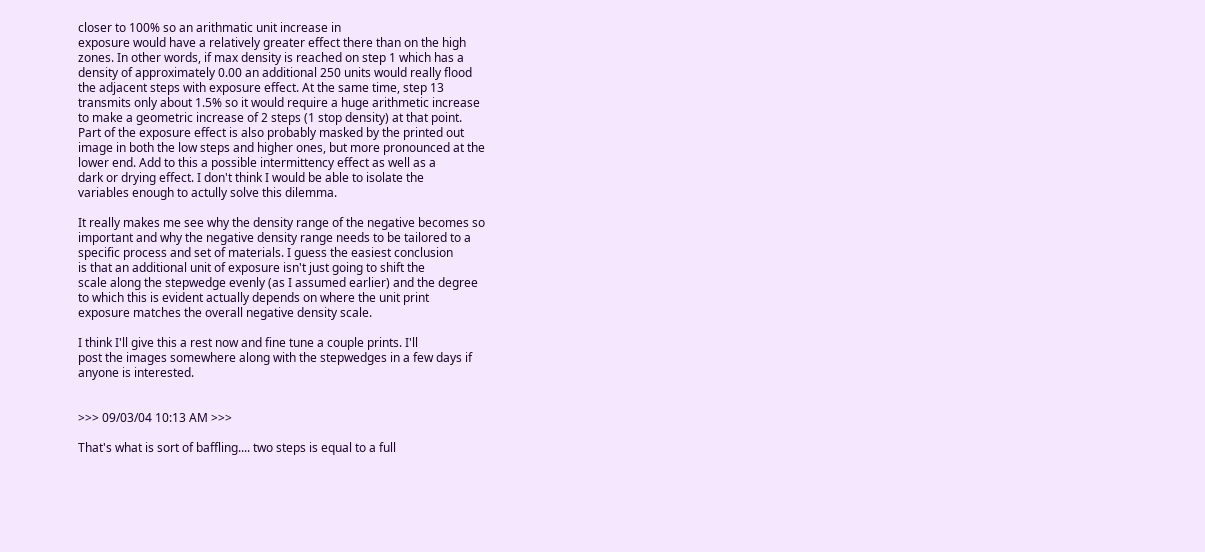closer to 100% so an arithmatic unit increase in
exposure would have a relatively greater effect there than on the high
zones. In other words, if max density is reached on step 1 which has a
density of approximately 0.00 an additional 250 units would really flood
the adjacent steps with exposure effect. At the same time, step 13
transmits only about 1.5% so it would require a huge arithmetic increase
to make a geometric increase of 2 steps (1 stop density) at that point.
Part of the exposure effect is also probably masked by the printed out
image in both the low steps and higher ones, but more pronounced at the
lower end. Add to this a possible intermittency effect as well as a
dark or drying effect. I don't think I would be able to isolate the
variables enough to actully solve this dilemma.

It really makes me see why the density range of the negative becomes so
important and why the negative density range needs to be tailored to a
specific process and set of materials. I guess the easiest conclusion
is that an additional unit of exposure isn't just going to shift the
scale along the stepwedge evenly (as I assumed earlier) and the degree
to which this is evident actually depends on where the unit print
exposure matches the overall negative density scale.

I think I'll give this a rest now and fine tune a couple prints. I'll
post the images somewhere along with the stepwedges in a few days if
anyone is interested.


>>> 09/03/04 10:13 AM >>>

That's what is sort of baffling.... two steps is equal to a full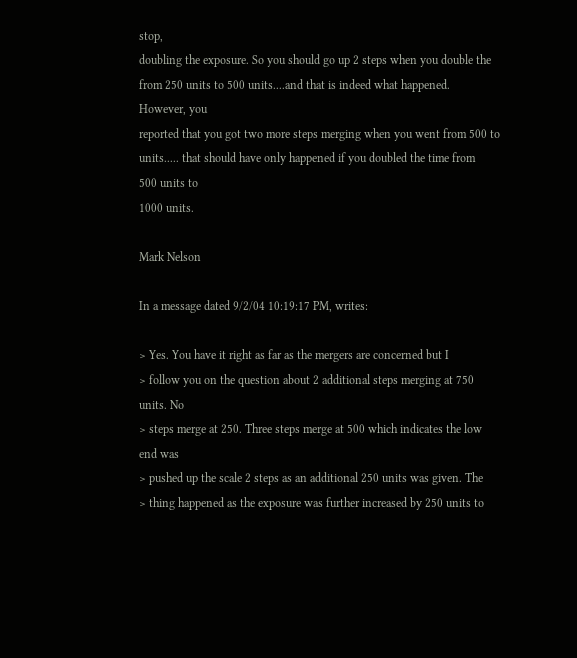stop,
doubling the exposure. So you should go up 2 steps when you double the
from 250 units to 500 units....and that is indeed what happened.
However, you
reported that you got two more steps merging when you went from 500 to
units..... that should have only happened if you doubled the time from
500 units to
1000 units.

Mark Nelson

In a message dated 9/2/04 10:19:17 PM, writes:

> Yes. You have it right as far as the mergers are concerned but I
> follow you on the question about 2 additional steps merging at 750
units. No
> steps merge at 250. Three steps merge at 500 which indicates the low
end was
> pushed up the scale 2 steps as an additional 250 units was given. The
> thing happened as the exposure was further increased by 250 units to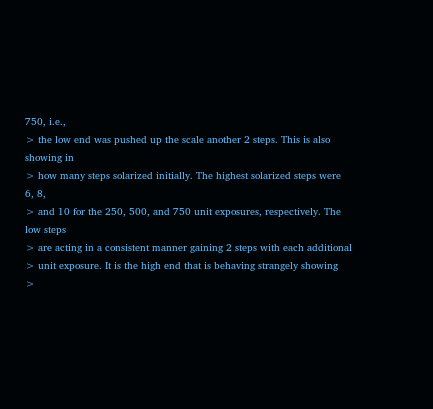750, i.e.,
> the low end was pushed up the scale another 2 steps. This is also
showing in
> how many steps solarized initially. The highest solarized steps were
6, 8,
> and 10 for the 250, 500, and 750 unit exposures, respectively. The
low steps
> are acting in a consistent manner gaining 2 steps with each additional
> unit exposure. It is the high end that is behaving strangely showing
>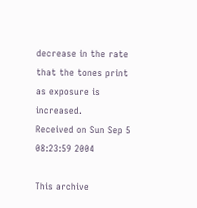decrease in the rate that the tones print as exposure is increased.
Received on Sun Sep 5 08:23:59 2004

This archive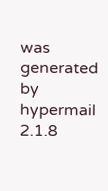was generated by hypermail 2.1.8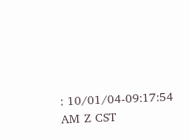: 10/01/04-09:17:54 AM Z CST